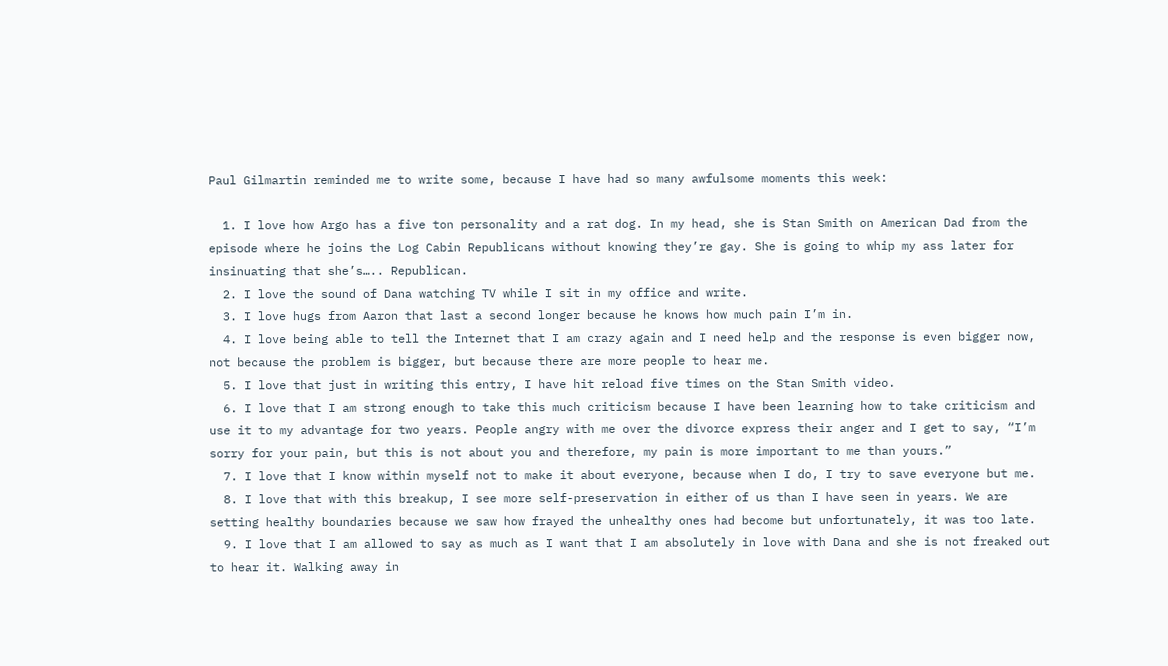Paul Gilmartin reminded me to write some, because I have had so many awfulsome moments this week:

  1. I love how Argo has a five ton personality and a rat dog. In my head, she is Stan Smith on American Dad from the episode where he joins the Log Cabin Republicans without knowing they’re gay. She is going to whip my ass later for insinuating that she’s….. Republican.
  2. I love the sound of Dana watching TV while I sit in my office and write.
  3. I love hugs from Aaron that last a second longer because he knows how much pain I’m in.
  4. I love being able to tell the Internet that I am crazy again and I need help and the response is even bigger now, not because the problem is bigger, but because there are more people to hear me.
  5. I love that just in writing this entry, I have hit reload five times on the Stan Smith video.
  6. I love that I am strong enough to take this much criticism because I have been learning how to take criticism and use it to my advantage for two years. People angry with me over the divorce express their anger and I get to say, “I’m sorry for your pain, but this is not about you and therefore, my pain is more important to me than yours.”
  7. I love that I know within myself not to make it about everyone, because when I do, I try to save everyone but me.
  8. I love that with this breakup, I see more self-preservation in either of us than I have seen in years. We are setting healthy boundaries because we saw how frayed the unhealthy ones had become but unfortunately, it was too late.
  9. I love that I am allowed to say as much as I want that I am absolutely in love with Dana and she is not freaked out to hear it. Walking away in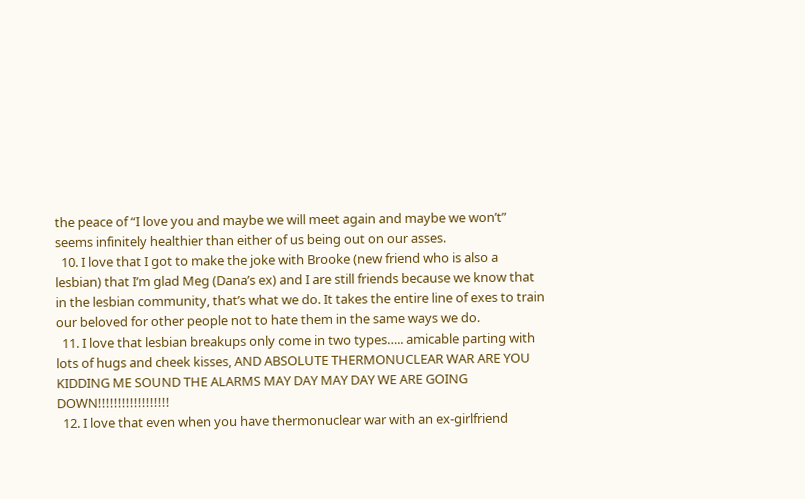the peace of “I love you and maybe we will meet again and maybe we won’t” seems infinitely healthier than either of us being out on our asses.
  10. I love that I got to make the joke with Brooke (new friend who is also a lesbian) that I’m glad Meg (Dana’s ex) and I are still friends because we know that in the lesbian community, that’s what we do. It takes the entire line of exes to train our beloved for other people not to hate them in the same ways we do.
  11. I love that lesbian breakups only come in two types….. amicable parting with lots of hugs and cheek kisses, AND ABSOLUTE THERMONUCLEAR WAR ARE YOU KIDDING ME SOUND THE ALARMS MAY DAY MAY DAY WE ARE GOING DOWN!!!!!!!!!!!!!!!!!!
  12. I love that even when you have thermonuclear war with an ex-girlfriend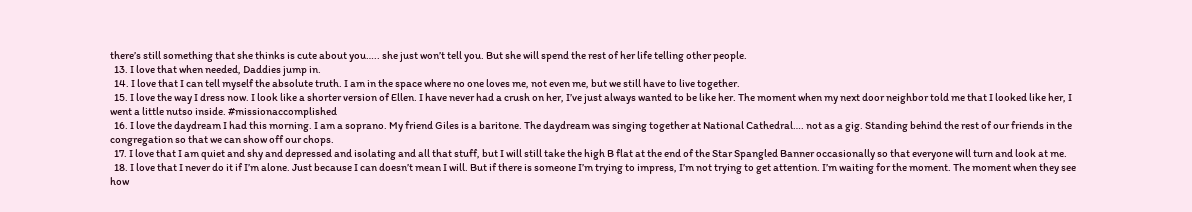there’s still something that she thinks is cute about you….. she just won’t tell you. But she will spend the rest of her life telling other people.
  13. I love that when needed, Daddies jump in.
  14. I love that I can tell myself the absolute truth. I am in the space where no one loves me, not even me, but we still have to live together.
  15. I love the way I dress now. I look like a shorter version of Ellen. I have never had a crush on her, I’ve just always wanted to be like her. The moment when my next door neighbor told me that I looked like her, I went a little nutso inside. #missionaccomplished
  16. I love the daydream I had this morning. I am a soprano. My friend Giles is a baritone. The daydream was singing together at National Cathedral…. not as a gig. Standing behind the rest of our friends in the congregation so that we can show off our chops.
  17. I love that I am quiet and shy and depressed and isolating and all that stuff, but I will still take the high B flat at the end of the Star Spangled Banner occasionally so that everyone will turn and look at me.
  18. I love that I never do it if I’m alone. Just because I can doesn’t mean I will. But if there is someone I’m trying to impress, I’m not trying to get attention. I’m waiting for the moment. The moment when they see how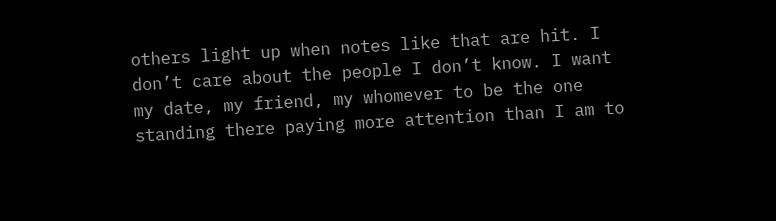others light up when notes like that are hit. I don’t care about the people I don’t know. I want my date, my friend, my whomever to be the one standing there paying more attention than I am to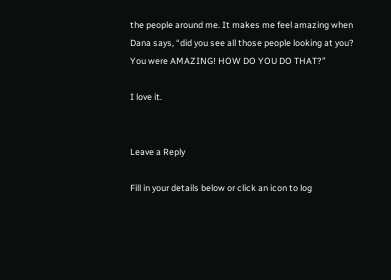the people around me. It makes me feel amazing when Dana says, “did you see all those people looking at you? You were AMAZING! HOW DO YOU DO THAT?”

I love it.


Leave a Reply

Fill in your details below or click an icon to log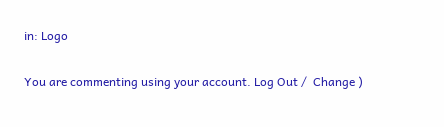in: Logo

You are commenting using your account. Log Out /  Change )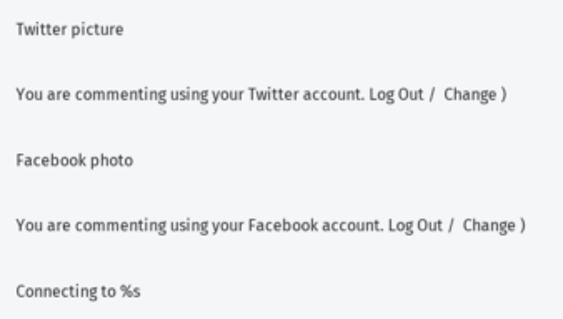Twitter picture

You are commenting using your Twitter account. Log Out /  Change )

Facebook photo

You are commenting using your Facebook account. Log Out /  Change )

Connecting to %s